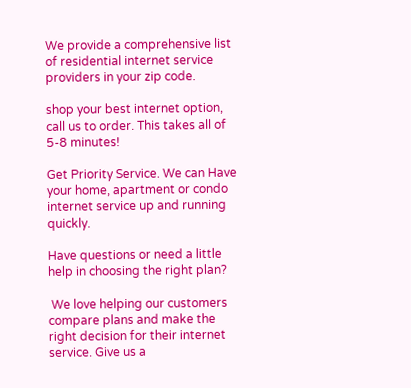We provide a comprehensive list of residential internet service providers in your zip code.

shop your best internet option, call us to order. This takes all of 5-8 minutes!

Get Priority Service. We can Have your home, apartment or condo internet service up and running quickly.

Have questions or need a little help in choosing the right plan?

 We love helping our customers compare plans and make the right decision for their internet service. Give us a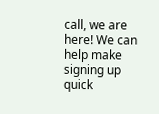call, we are here! We can help make signing up quick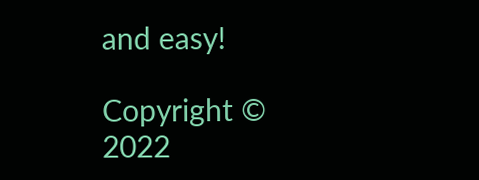and easy!

Copyright © 2022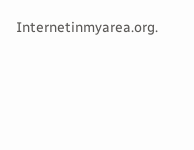Internetinmyarea.org.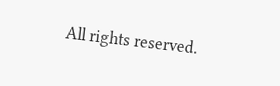All rights reserved.